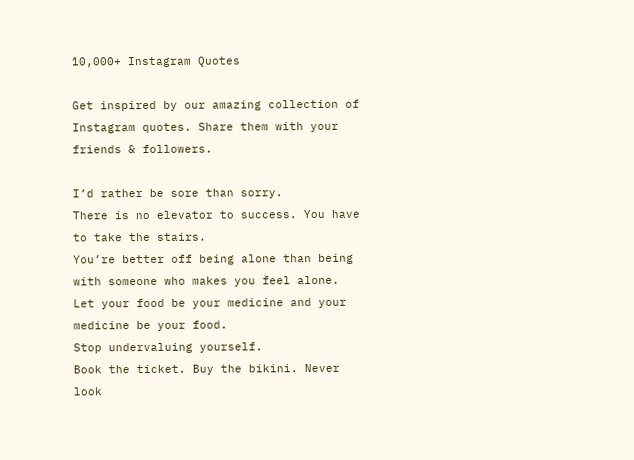10,000+ Instagram Quotes

Get inspired by our amazing collection of Instagram quotes. Share them with your friends & followers.

I’d rather be sore than sorry.
There is no elevator to success. You have to take the stairs.
You’re better off being alone than being with someone who makes you feel alone.
Let your food be your medicine and your medicine be your food.
Stop undervaluing yourself.
Book the ticket. Buy the bikini. Never look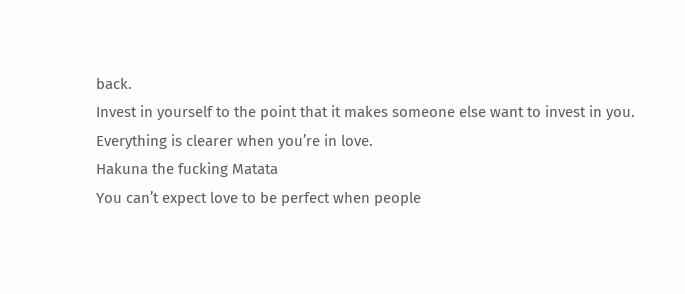back.
Invest in yourself to the point that it makes someone else want to invest in you.
Everything is clearer when you’re in love.
Hakuna the fucking Matata
You can’t expect love to be perfect when people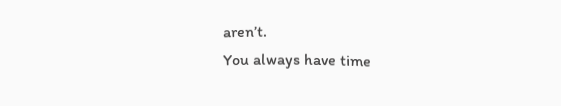aren’t.
You always have time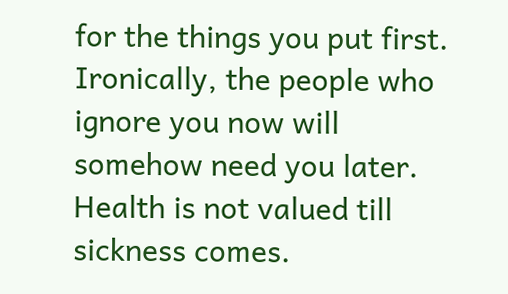for the things you put first.
Ironically, the people who ignore you now will somehow need you later.
Health is not valued till sickness comes.